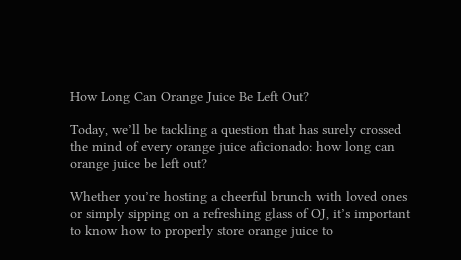How Long Can Orange Juice Be Left Out?

Today, we’ll be tackling a question that has surely crossed the mind of every orange juice aficionado: how long can orange juice be left out?

Whether you’re hosting a cheerful brunch with loved ones or simply sipping on a refreshing glass of OJ, it’s important to know how to properly store orange juice to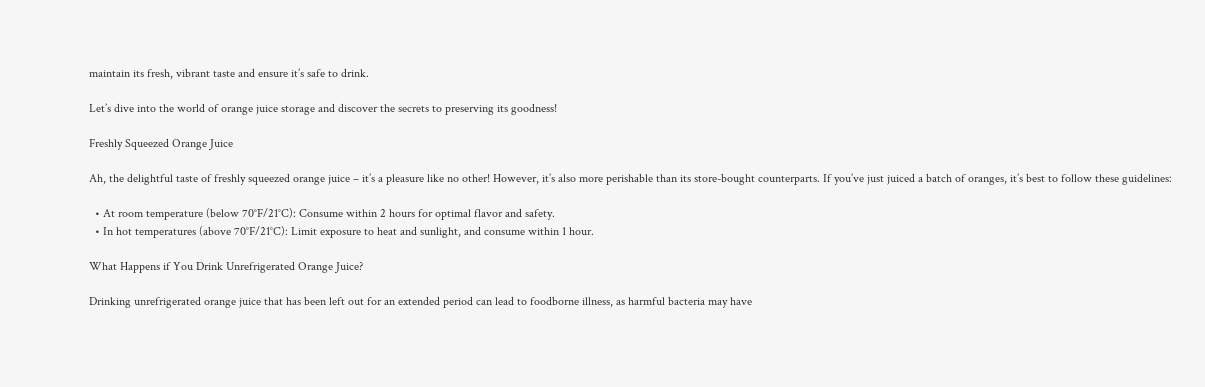maintain its fresh, vibrant taste and ensure it’s safe to drink.

Let’s dive into the world of orange juice storage and discover the secrets to preserving its goodness!

Freshly Squeezed Orange Juice

Ah, the delightful taste of freshly squeezed orange juice – it’s a pleasure like no other! However, it’s also more perishable than its store-bought counterparts. If you’ve just juiced a batch of oranges, it’s best to follow these guidelines:

  • At room temperature (below 70°F/21°C): Consume within 2 hours for optimal flavor and safety.
  • In hot temperatures (above 70°F/21°C): Limit exposure to heat and sunlight, and consume within 1 hour.

What Happens if You Drink Unrefrigerated Orange Juice?

Drinking unrefrigerated orange juice that has been left out for an extended period can lead to foodborne illness, as harmful bacteria may have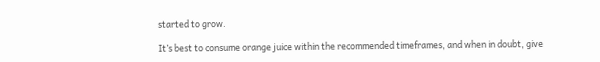started to grow.

It’s best to consume orange juice within the recommended timeframes, and when in doubt, give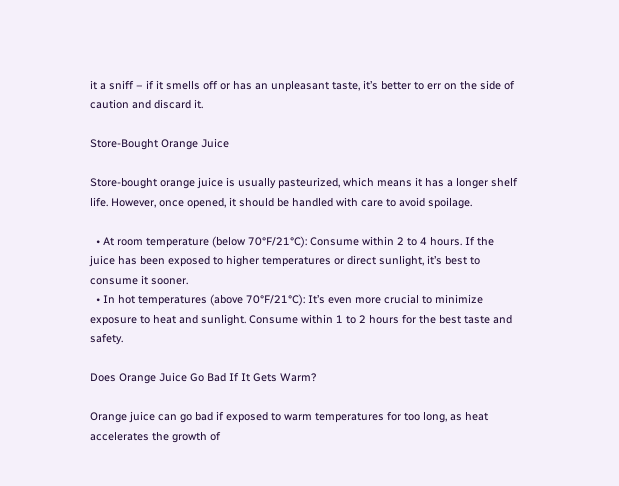it a sniff – if it smells off or has an unpleasant taste, it’s better to err on the side of caution and discard it.

Store-Bought Orange Juice

Store-bought orange juice is usually pasteurized, which means it has a longer shelf life. However, once opened, it should be handled with care to avoid spoilage.

  • At room temperature (below 70°F/21°C): Consume within 2 to 4 hours. If the juice has been exposed to higher temperatures or direct sunlight, it’s best to consume it sooner.
  • In hot temperatures (above 70°F/21°C): It’s even more crucial to minimize exposure to heat and sunlight. Consume within 1 to 2 hours for the best taste and safety.

Does Orange Juice Go Bad If It Gets Warm?

Orange juice can go bad if exposed to warm temperatures for too long, as heat accelerates the growth of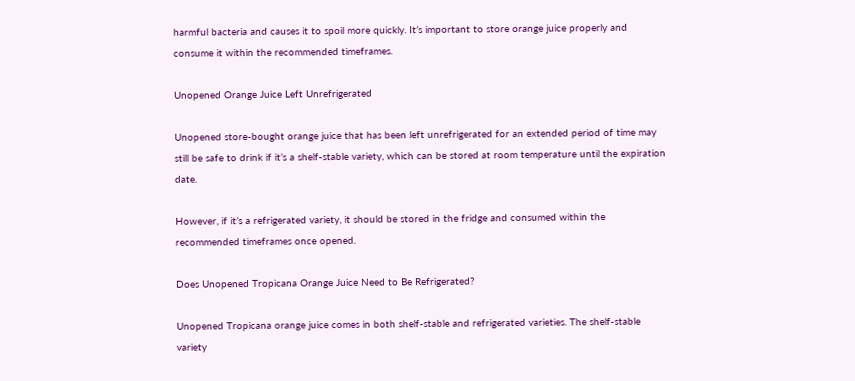harmful bacteria and causes it to spoil more quickly. It’s important to store orange juice properly and consume it within the recommended timeframes.

Unopened Orange Juice Left Unrefrigerated

Unopened store-bought orange juice that has been left unrefrigerated for an extended period of time may still be safe to drink if it’s a shelf-stable variety, which can be stored at room temperature until the expiration date.

However, if it’s a refrigerated variety, it should be stored in the fridge and consumed within the recommended timeframes once opened.

Does Unopened Tropicana Orange Juice Need to Be Refrigerated?

Unopened Tropicana orange juice comes in both shelf-stable and refrigerated varieties. The shelf-stable variety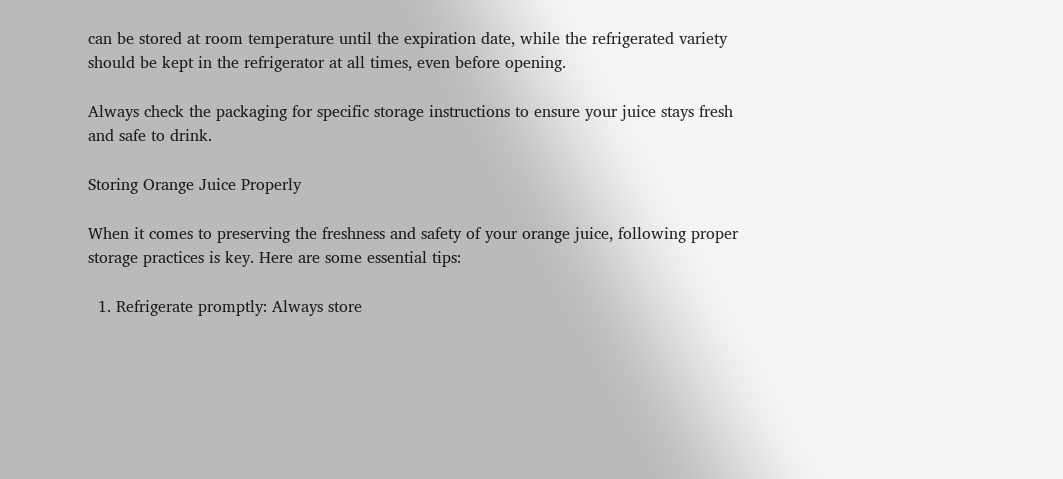can be stored at room temperature until the expiration date, while the refrigerated variety should be kept in the refrigerator at all times, even before opening.

Always check the packaging for specific storage instructions to ensure your juice stays fresh and safe to drink.

Storing Orange Juice Properly

When it comes to preserving the freshness and safety of your orange juice, following proper storage practices is key. Here are some essential tips:

  1. Refrigerate promptly: Always store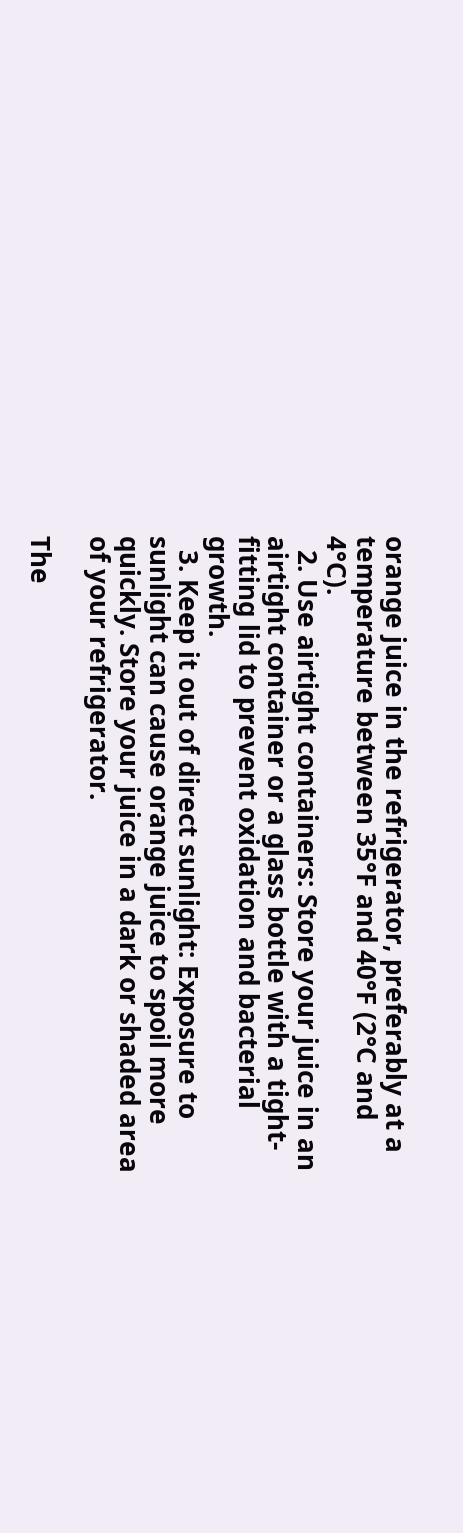orange juice in the refrigerator, preferably at a temperature between 35°F and 40°F (2°C and 4°C).
  2. Use airtight containers: Store your juice in an airtight container or a glass bottle with a tight-fitting lid to prevent oxidation and bacterial growth.
  3. Keep it out of direct sunlight: Exposure to sunlight can cause orange juice to spoil more quickly. Store your juice in a dark or shaded area of your refrigerator.

The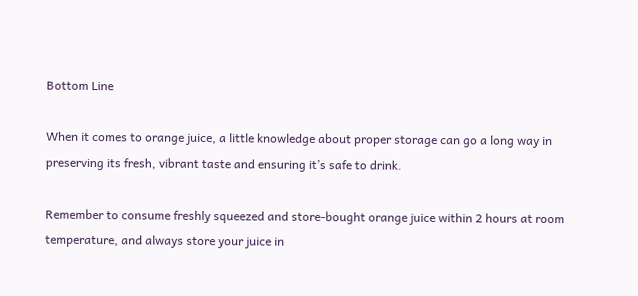Bottom Line

When it comes to orange juice, a little knowledge about proper storage can go a long way in preserving its fresh, vibrant taste and ensuring it’s safe to drink.

Remember to consume freshly squeezed and store-bought orange juice within 2 hours at room temperature, and always store your juice in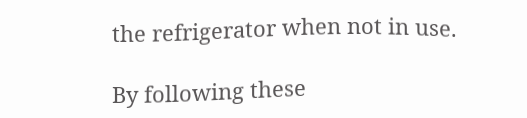the refrigerator when not in use.

By following these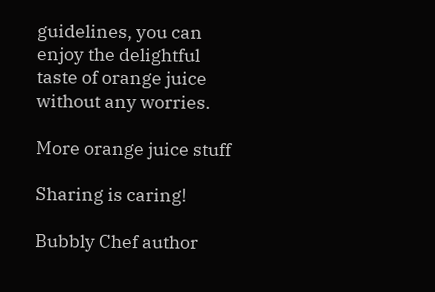guidelines, you can enjoy the delightful taste of orange juice without any worries.

More orange juice stuff

Sharing is caring!

Bubbly Chef author